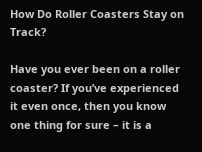How Do Roller Coasters Stay on Track?

Have you ever been on a roller coaster? If you’ve experienced it even once, then you know one thing for sure – it is a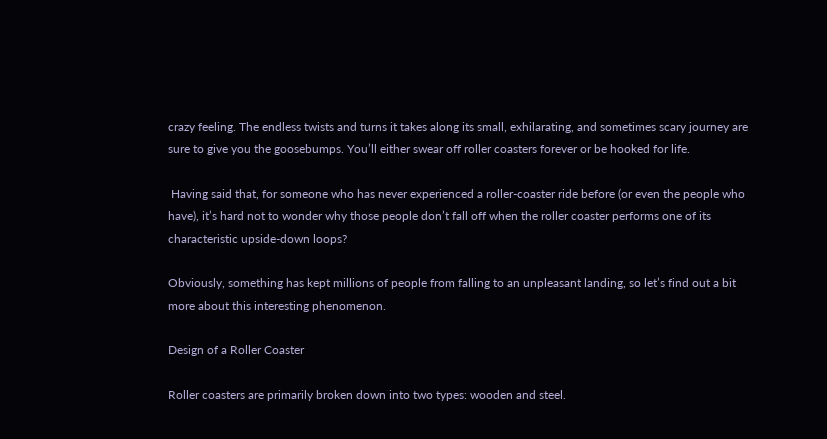crazy feeling. The endless twists and turns it takes along its small, exhilarating, and sometimes scary journey are sure to give you the goosebumps. You’ll either swear off roller coasters forever or be hooked for life.

 Having said that, for someone who has never experienced a roller-coaster ride before (or even the people who have), it’s hard not to wonder why those people don’t fall off when the roller coaster performs one of its characteristic upside-down loops?

Obviously, something has kept millions of people from falling to an unpleasant landing, so let’s find out a bit more about this interesting phenomenon.

Design of a Roller Coaster

Roller coasters are primarily broken down into two types: wooden and steel.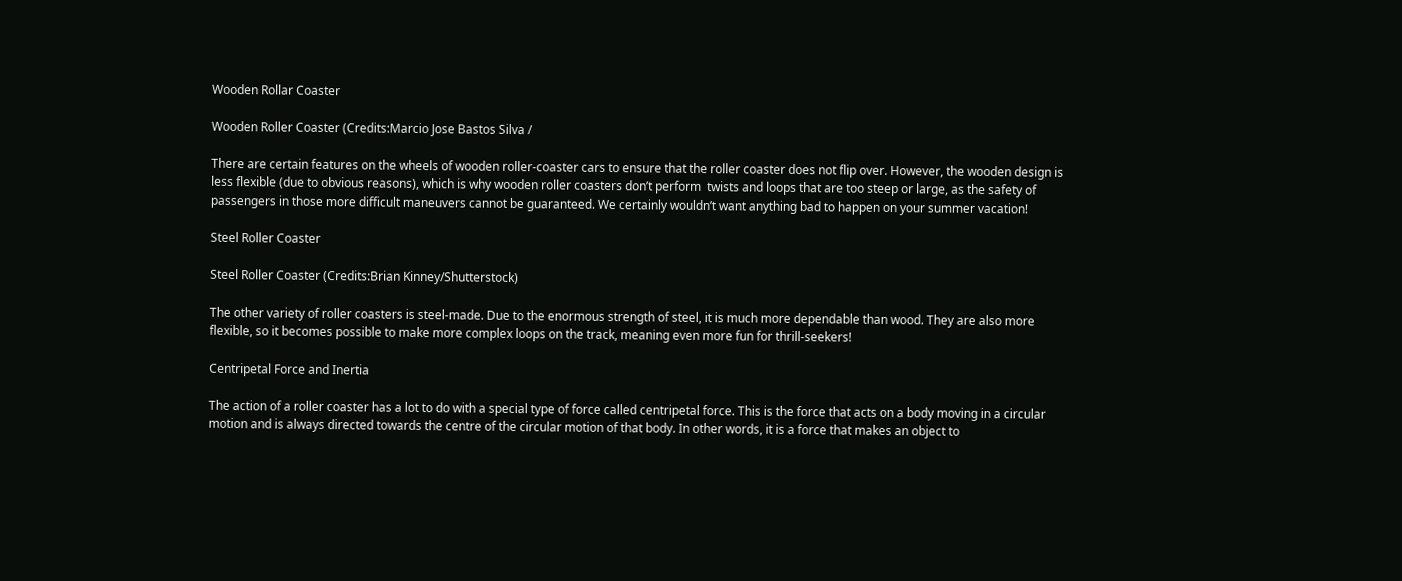Wooden Rollar Coaster

Wooden Roller Coaster (Credits:Marcio Jose Bastos Silva /

There are certain features on the wheels of wooden roller-coaster cars to ensure that the roller coaster does not flip over. However, the wooden design is less flexible (due to obvious reasons), which is why wooden roller coasters don’t perform  twists and loops that are too steep or large, as the safety of passengers in those more difficult maneuvers cannot be guaranteed. We certainly wouldn’t want anything bad to happen on your summer vacation!

Steel Roller Coaster

Steel Roller Coaster (Credits:Brian Kinney/Shutterstock)

The other variety of roller coasters is steel-made. Due to the enormous strength of steel, it is much more dependable than wood. They are also more flexible, so it becomes possible to make more complex loops on the track, meaning even more fun for thrill-seekers!

Centripetal Force and Inertia

The action of a roller coaster has a lot to do with a special type of force called centripetal force. This is the force that acts on a body moving in a circular motion and is always directed towards the centre of the circular motion of that body. In other words, it is a force that makes an object to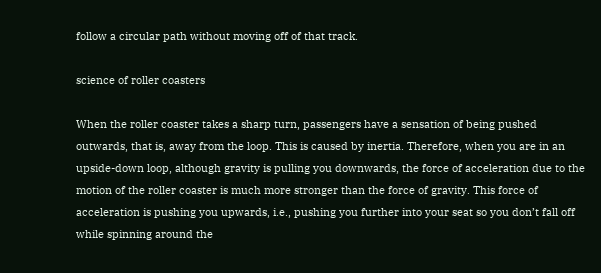follow a circular path without moving off of that track.

science of roller coasters

When the roller coaster takes a sharp turn, passengers have a sensation of being pushed outwards, that is, away from the loop. This is caused by inertia. Therefore, when you are in an upside-down loop, although gravity is pulling you downwards, the force of acceleration due to the motion of the roller coaster is much more stronger than the force of gravity. This force of acceleration is pushing you upwards, i.e., pushing you further into your seat so you don’t fall off while spinning around the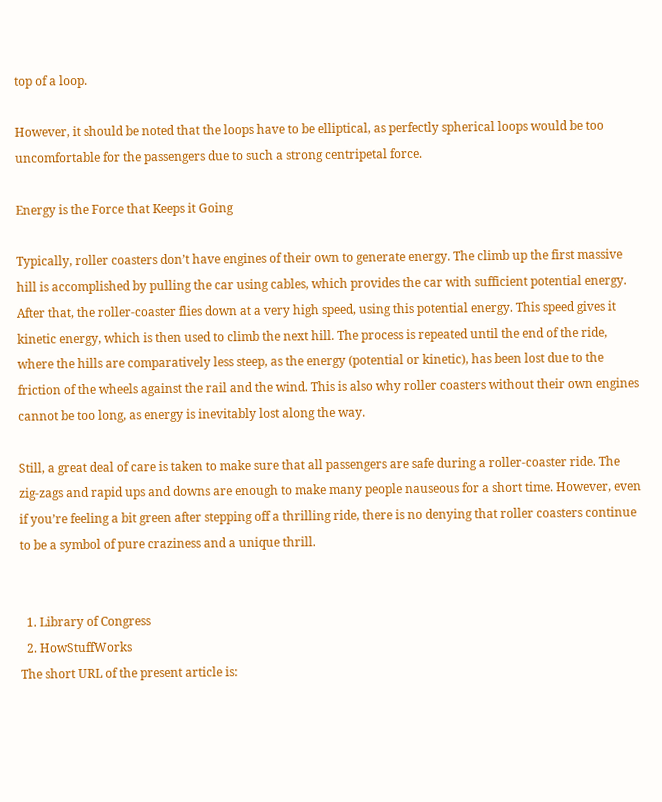top of a loop.

However, it should be noted that the loops have to be elliptical, as perfectly spherical loops would be too uncomfortable for the passengers due to such a strong centripetal force.

Energy is the Force that Keeps it Going

Typically, roller coasters don’t have engines of their own to generate energy. The climb up the first massive hill is accomplished by pulling the car using cables, which provides the car with sufficient potential energy. After that, the roller-coaster flies down at a very high speed, using this potential energy. This speed gives it kinetic energy, which is then used to climb the next hill. The process is repeated until the end of the ride, where the hills are comparatively less steep, as the energy (potential or kinetic), has been lost due to the friction of the wheels against the rail and the wind. This is also why roller coasters without their own engines cannot be too long, as energy is inevitably lost along the way.

Still, a great deal of care is taken to make sure that all passengers are safe during a roller-coaster ride. The zig-zags and rapid ups and downs are enough to make many people nauseous for a short time. However, even if you’re feeling a bit green after stepping off a thrilling ride, there is no denying that roller coasters continue to be a symbol of pure craziness and a unique thrill.


  1. Library of Congress
  2. HowStuffWorks
The short URL of the present article is: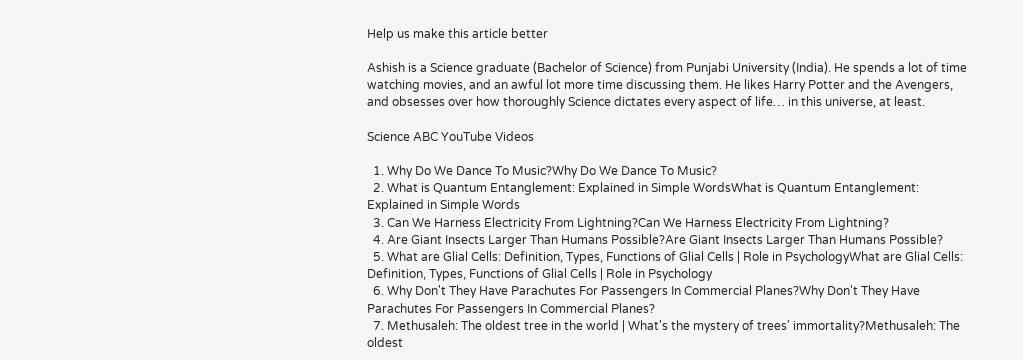Help us make this article better

Ashish is a Science graduate (Bachelor of Science) from Punjabi University (India). He spends a lot of time watching movies, and an awful lot more time discussing them. He likes Harry Potter and the Avengers, and obsesses over how thoroughly Science dictates every aspect of life… in this universe, at least.

Science ABC YouTube Videos

  1. Why Do We Dance To Music?Why Do We Dance To Music?
  2. What is Quantum Entanglement: Explained in Simple WordsWhat is Quantum Entanglement: Explained in Simple Words
  3. Can We Harness Electricity From Lightning?Can We Harness Electricity From Lightning?
  4. Are Giant Insects Larger Than Humans Possible?Are Giant Insects Larger Than Humans Possible?
  5. What are Glial Cells: Definition, Types, Functions of Glial Cells | Role in PsychologyWhat are Glial Cells: Definition, Types, Functions of Glial Cells | Role in Psychology
  6. Why Don't They Have Parachutes For Passengers In Commercial Planes?Why Don't They Have Parachutes For Passengers In Commercial Planes?
  7. Methusaleh: The oldest tree in the world | What's the mystery of trees' immortality?Methusaleh: The oldest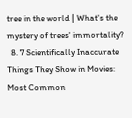tree in the world | What's the mystery of trees' immortality?
  8. 7 Scientifically Inaccurate Things They Show in Movies: Most Common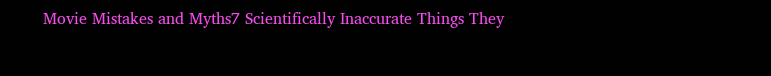Movie Mistakes and Myths7 Scientifically Inaccurate Things They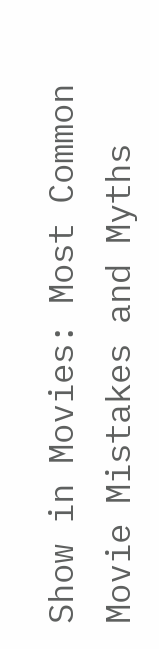Show in Movies: Most Common Movie Mistakes and Myths